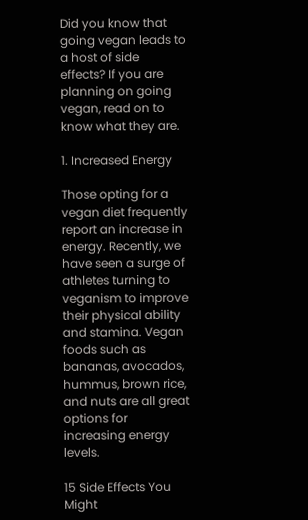Did you know that going vegan leads to a host of side effects? If you are planning on going vegan, read on to know what they are.

1. Increased Energy

Those opting for a vegan diet frequently report an increase in energy. Recently, we have seen a surge of athletes turning to veganism to improve their physical ability and stamina. Vegan foods such as bananas, avocados, hummus, brown rice, and nuts are all great options for increasing energy levels.

15 Side Effects You Might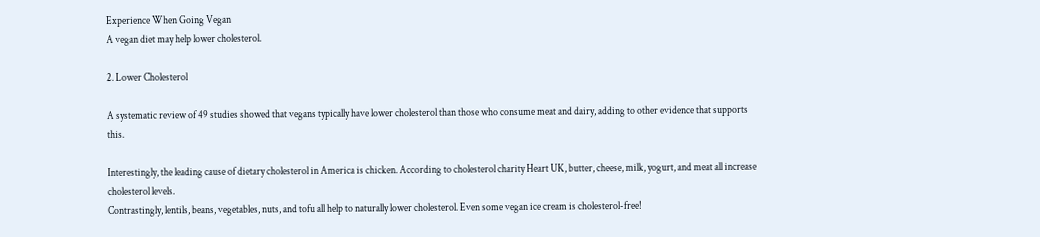Experience When Going Vegan
A vegan diet may help lower cholesterol.

2. Lower Cholesterol

A systematic review of 49 studies showed that vegans typically have lower cholesterol than those who consume meat and dairy, adding to other evidence that supports this.

Interestingly, the leading cause of dietary cholesterol in America is chicken. According to cholesterol charity Heart UK, butter, cheese, milk, yogurt, and meat all increase cholesterol levels.
Contrastingly, lentils, beans, vegetables, nuts, and tofu all help to naturally lower cholesterol. Even some vegan ice cream is cholesterol-free!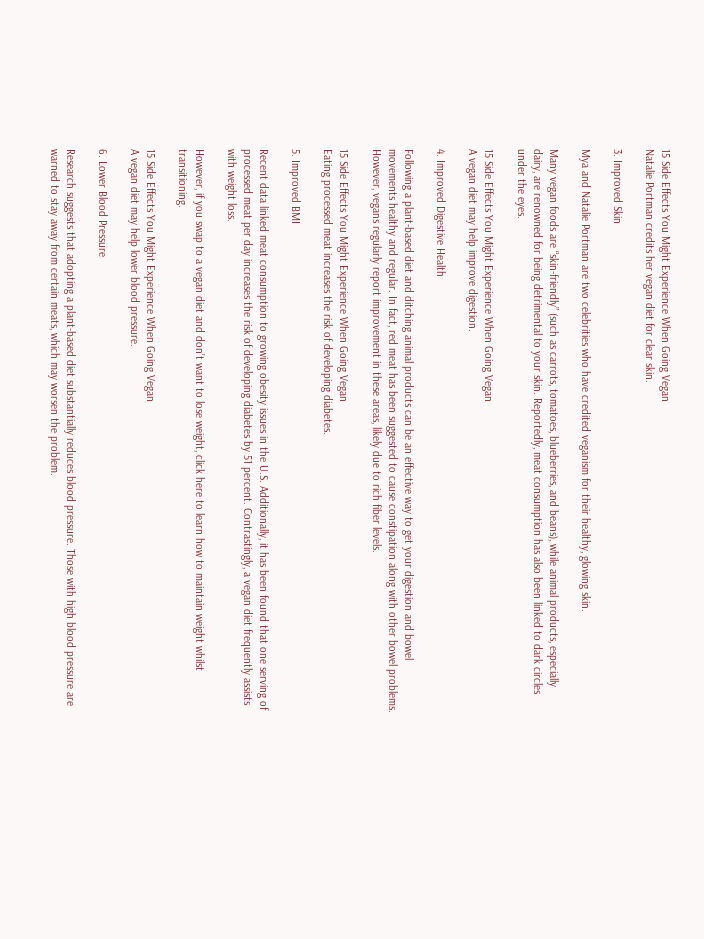15 Side Effects You Might Experience When Going Vegan
Natalie Portman credits her vegan diet for clear skin.

3. Improved Skin

Mya and Natalie Portman are two celebrities who have credited veganism for their healthy, glowing skin.

Many vegan foods are “skin-friendly” (such as carrots, tomatoes, blueberries, and beans), while animal products, especially dairy, are renowned for being detrimental to your skin. Reportedly, meat consumption has also been linked to dark circles under the eyes.

15 Side Effects You Might Experience When Going Vegan
A vegan diet may help improve digestion.

4. Improved Digestive Health

Following a plant-based diet and ditching animal products can be an effective way to get your digestion and bowel movements healthy and regular. In fact, red meat has been suggested to cause constipation along with other bowel problems. However, vegans regularly report improvement in these areas, likely due to rich fiber levels.

15 Side Effects You Might Experience When Going Vegan
Eating processed meat increases the risk of developing diabetes.

5. Improved BMI

Recent data linked meat consumption to growing obesity issues in the U.S. Additionally, it has been found that one serving of processed meat per day increases the risk of developing diabetes by 51 percent. Contrastingly, a vegan diet frequently assists with weight loss.

However, if you swap to a vegan diet and don’t want to lose weight, click here to learn how to maintain weight whilst transitioning.

15 Side Effects You Might Experience When Going Vegan
A vegan diet may help lower blood pressure.

6. Lower Blood Pressure

Research suggests that adopting a plant-based diet substantially reduces blood pressure. Those with high blood pressure are warned to stay away from certain meats, which may worsen the problem.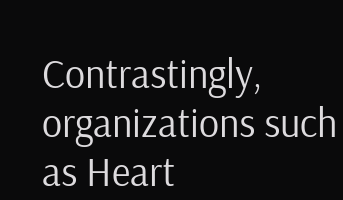Contrastingly, organizations such as Heart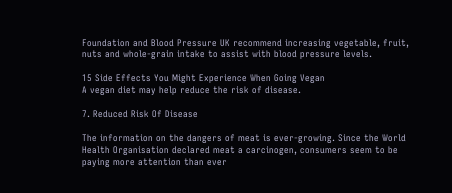Foundation and Blood Pressure UK recommend increasing vegetable, fruit, nuts and whole-grain intake to assist with blood pressure levels.

15 Side Effects You Might Experience When Going Vegan
A vegan diet may help reduce the risk of disease.

7. Reduced Risk Of Disease

The information on the dangers of meat is ever-growing. Since the World Health Organisation declared meat a carcinogen, consumers seem to be paying more attention than ever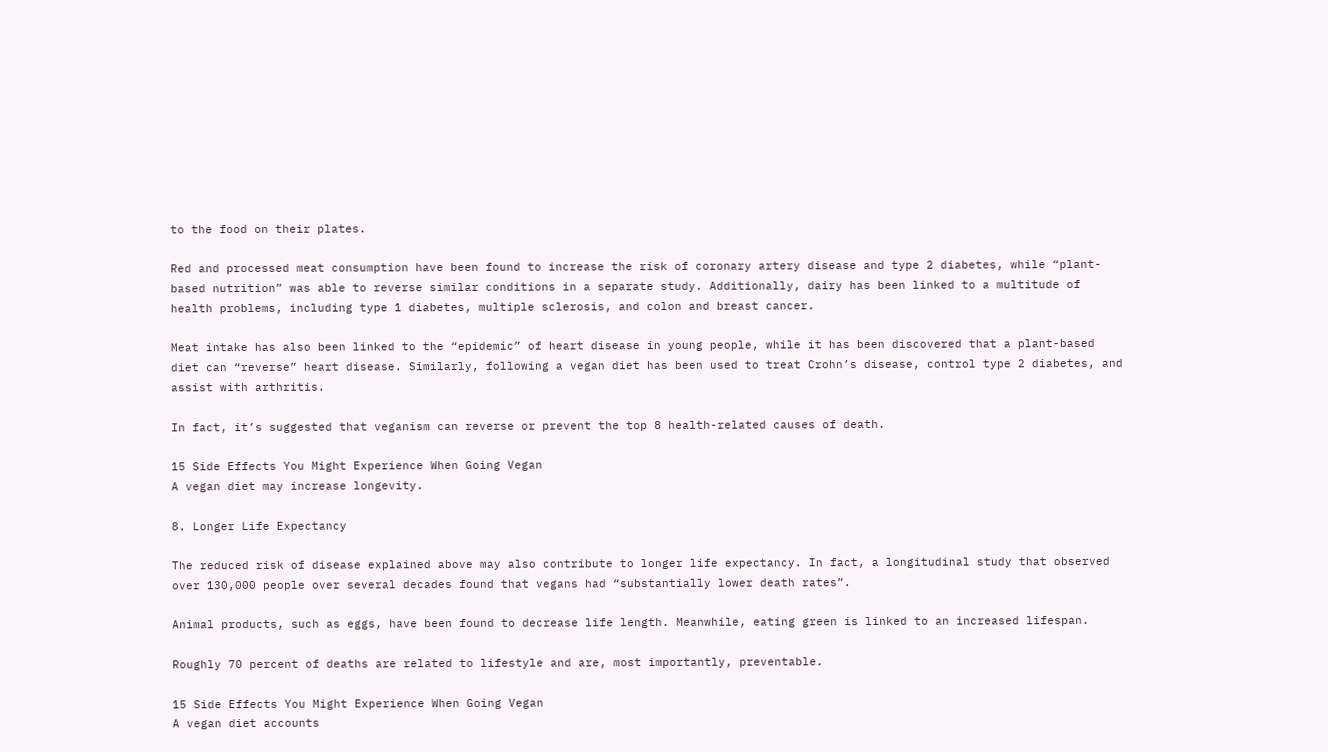to the food on their plates.

Red and processed meat consumption have been found to increase the risk of coronary artery disease and type 2 diabetes, while “plant-based nutrition” was able to reverse similar conditions in a separate study. Additionally, dairy has been linked to a multitude of health problems, including type 1 diabetes, multiple sclerosis, and colon and breast cancer.

Meat intake has also been linked to the “epidemic” of heart disease in young people, while it has been discovered that a plant-based diet can “reverse” heart disease. Similarly, following a vegan diet has been used to treat Crohn’s disease, control type 2 diabetes, and assist with arthritis.

In fact, it’s suggested that veganism can reverse or prevent the top 8 health-related causes of death.

15 Side Effects You Might Experience When Going Vegan
A vegan diet may increase longevity.

8. Longer Life Expectancy

The reduced risk of disease explained above may also contribute to longer life expectancy. In fact, a longitudinal study that observed over 130,000 people over several decades found that vegans had “substantially lower death rates”.

Animal products, such as eggs, have been found to decrease life length. Meanwhile, eating green is linked to an increased lifespan.

Roughly 70 percent of deaths are related to lifestyle and are, most importantly, preventable.

15 Side Effects You Might Experience When Going Vegan
A vegan diet accounts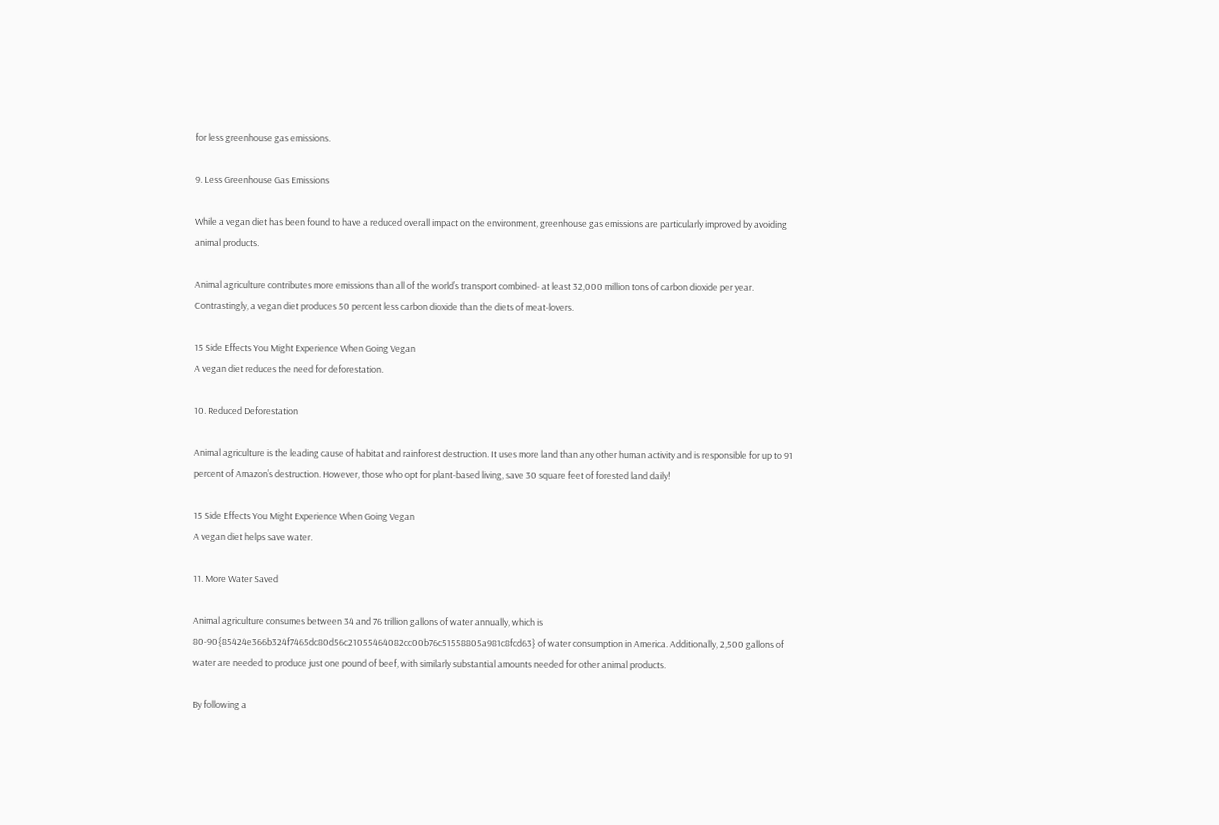for less greenhouse gas emissions.

9. Less Greenhouse Gas Emissions

While a vegan diet has been found to have a reduced overall impact on the environment, greenhouse gas emissions are particularly improved by avoiding animal products.

Animal agriculture contributes more emissions than all of the world’s transport combined- at least 32,000 million tons of carbon dioxide per year. Contrastingly, a vegan diet produces 50 percent less carbon dioxide than the diets of meat-lovers.

15 Side Effects You Might Experience When Going Vegan
A vegan diet reduces the need for deforestation.

10. Reduced Deforestation

Animal agriculture is the leading cause of habitat and rainforest destruction. It uses more land than any other human activity and is responsible for up to 91 percent of Amazon’s destruction. However, those who opt for plant-based living, save 30 square feet of forested land daily!

15 Side Effects You Might Experience When Going Vegan
A vegan diet helps save water.

11. More Water Saved

Animal agriculture consumes between 34 and 76 trillion gallons of water annually, which is 80-90{85424e366b324f7465dc80d56c21055464082cc00b76c51558805a981c8fcd63} of water consumption in America. Additionally, 2,500 gallons of water are needed to produce just one pound of beef, with similarly substantial amounts needed for other animal products.

By following a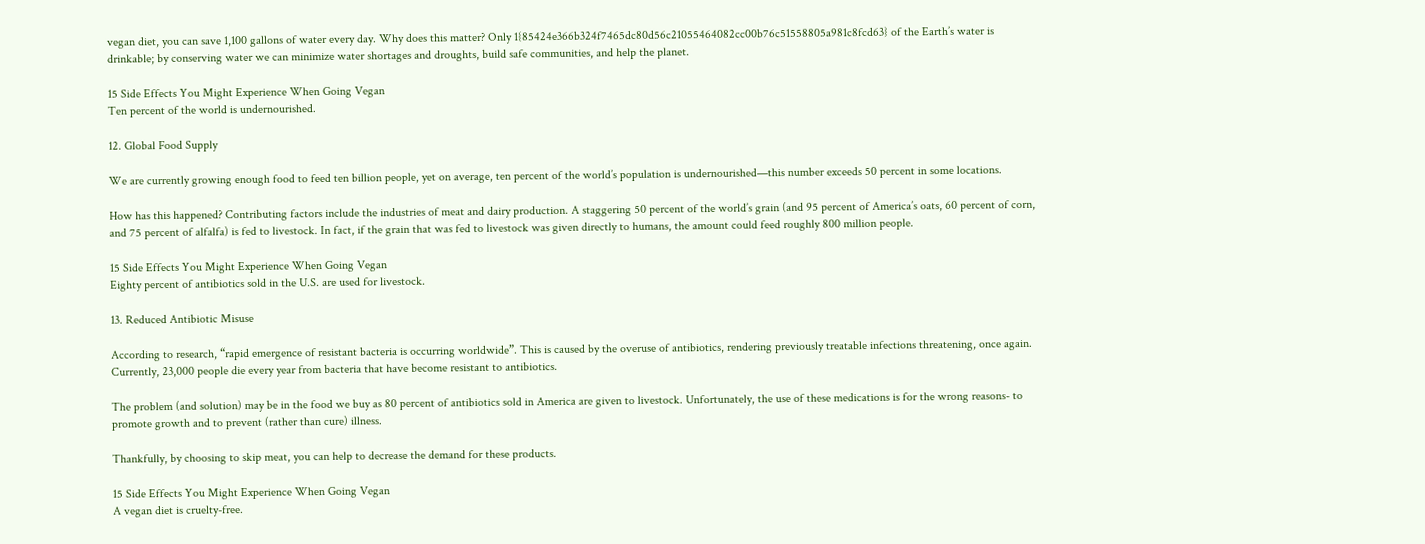vegan diet, you can save 1,100 gallons of water every day. Why does this matter? Only 1{85424e366b324f7465dc80d56c21055464082cc00b76c51558805a981c8fcd63} of the Earth’s water is drinkable; by conserving water we can minimize water shortages and droughts, build safe communities, and help the planet.

15 Side Effects You Might Experience When Going Vegan
Ten percent of the world is undernourished.

12. Global Food Supply

We are currently growing enough food to feed ten billion people, yet on average, ten percent of the world’s population is undernourished—this number exceeds 50 percent in some locations.

How has this happened? Contributing factors include the industries of meat and dairy production. A staggering 50 percent of the world’s grain (and 95 percent of America’s oats, 60 percent of corn, and 75 percent of alfalfa) is fed to livestock. In fact, if the grain that was fed to livestock was given directly to humans, the amount could feed roughly 800 million people.

15 Side Effects You Might Experience When Going Vegan
Eighty percent of antibiotics sold in the U.S. are used for livestock.

13. Reduced Antibiotic Misuse

According to research, “rapid emergence of resistant bacteria is occurring worldwide”. This is caused by the overuse of antibiotics, rendering previously treatable infections threatening, once again. Currently, 23,000 people die every year from bacteria that have become resistant to antibiotics.

The problem (and solution) may be in the food we buy as 80 percent of antibiotics sold in America are given to livestock. Unfortunately, the use of these medications is for the wrong reasons- to promote growth and to prevent (rather than cure) illness.

Thankfully, by choosing to skip meat, you can help to decrease the demand for these products.

15 Side Effects You Might Experience When Going Vegan
A vegan diet is cruelty-free.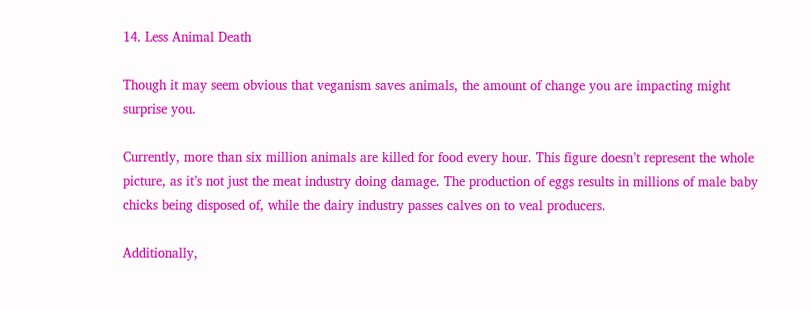14. Less Animal Death

Though it may seem obvious that veganism saves animals, the amount of change you are impacting might surprise you.

Currently, more than six million animals are killed for food every hour. This figure doesn’t represent the whole picture, as it’s not just the meat industry doing damage. The production of eggs results in millions of male baby chicks being disposed of, while the dairy industry passes calves on to veal producers.

Additionally,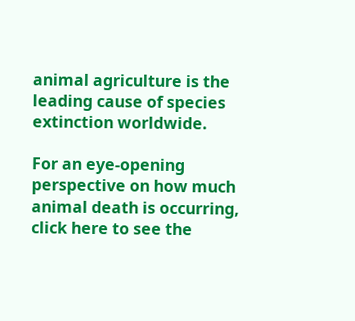animal agriculture is the leading cause of species extinction worldwide.

For an eye-opening perspective on how much animal death is occurring, click here to see the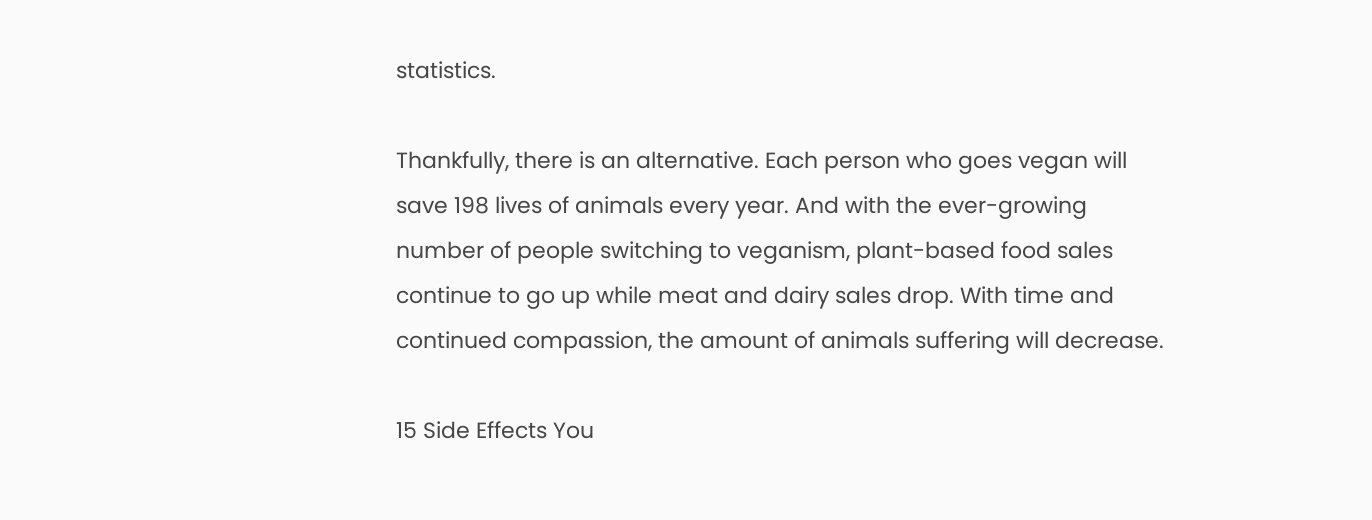statistics.

Thankfully, there is an alternative. Each person who goes vegan will save 198 lives of animals every year. And with the ever-growing number of people switching to veganism, plant-based food sales continue to go up while meat and dairy sales drop. With time and continued compassion, the amount of animals suffering will decrease.

15 Side Effects You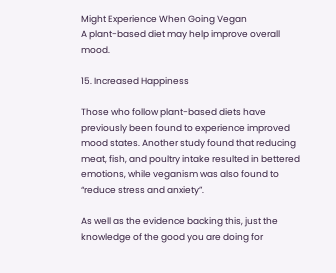Might Experience When Going Vegan
A plant-based diet may help improve overall mood.

15. Increased Happiness

Those who follow plant-based diets have previously been found to experience improved mood states. Another study found that reducing meat, fish, and poultry intake resulted in bettered emotions, while veganism was also found to “reduce stress and anxiety”.

As well as the evidence backing this, just the knowledge of the good you are doing for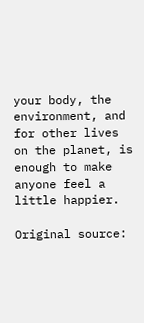your body, the environment, and for other lives on the planet, is enough to make anyone feel a little happier.

Original source: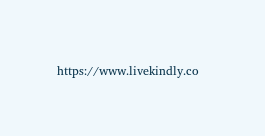https://www.livekindly.co